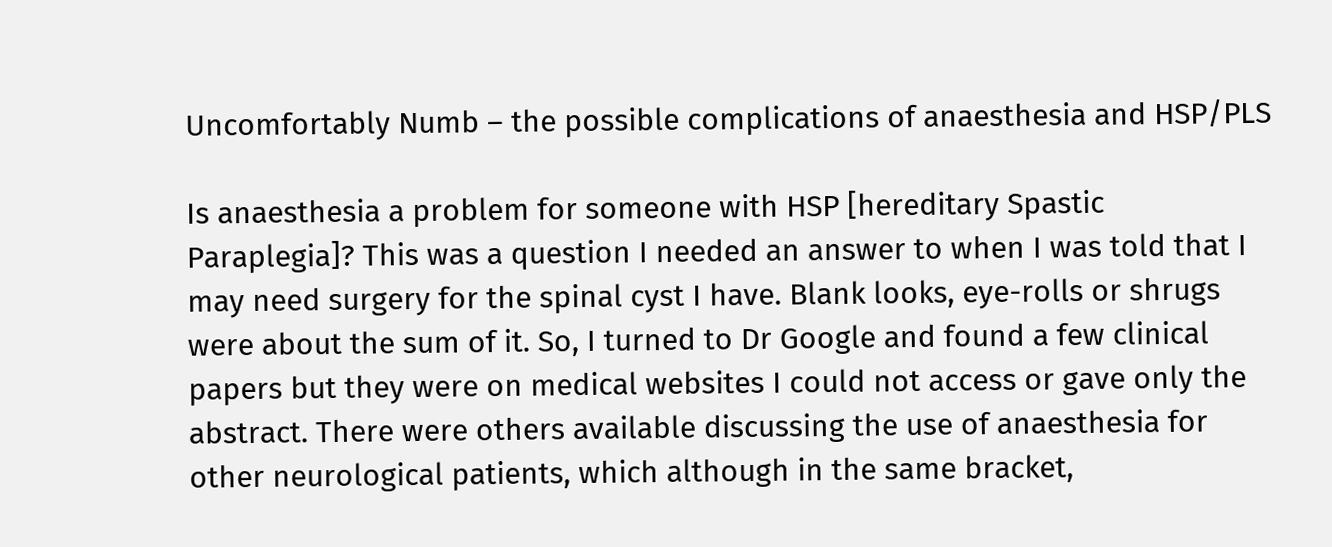Uncomfortably Numb – the possible complications of anaesthesia and HSP/PLS

Is anaesthesia a problem for someone with HSP [hereditary Spastic Paraplegia]? This was a question I needed an answer to when I was told that I may need surgery for the spinal cyst I have. Blank looks, eye-rolls or shrugs were about the sum of it. So, I turned to Dr Google and found a few clinical papers but they were on medical websites I could not access or gave only the abstract. There were others available discussing the use of anaesthesia for other neurological patients, which although in the same bracket,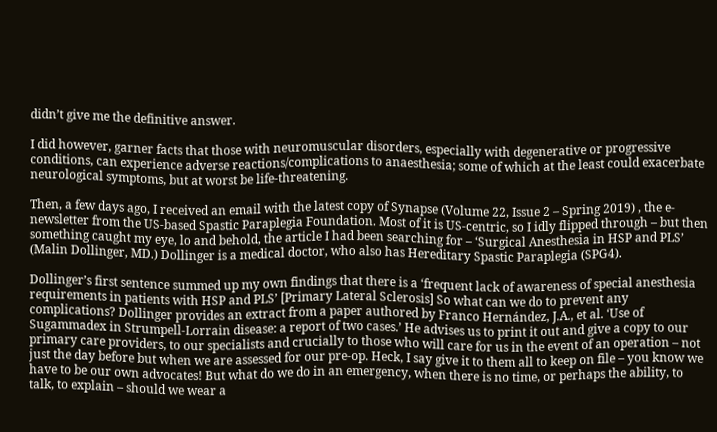didn’t give me the definitive answer.

I did however, garner facts that those with neuromuscular disorders, especially with degenerative or progressive conditions, can experience adverse reactions/complications to anaesthesia; some of which at the least could exacerbate neurological symptoms, but at worst be life-threatening.

Then, a few days ago, I received an email with the latest copy of Synapse (Volume 22, Issue 2 – Spring 2019) , the e-newsletter from the US-based Spastic Paraplegia Foundation. Most of it is US-centric, so I idly flipped through – but then something caught my eye, lo and behold, the article I had been searching for – ‘Surgical Anesthesia in HSP and PLS’ (Malin Dollinger, MD.) Dollinger is a medical doctor, who also has Hereditary Spastic Paraplegia (SPG4).

Dollinger’s first sentence summed up my own findings that there is a ‘frequent lack of awareness of special anesthesia requirements in patients with HSP and PLS’ [Primary Lateral Sclerosis] So what can we do to prevent any complications? Dollinger provides an extract from a paper authored by Franco Hernández, J.A., et al. ‘Use of Sugammadex in Strumpell-Lorrain disease: a report of two cases.’ He advises us to print it out and give a copy to our primary care providers, to our specialists and crucially to those who will care for us in the event of an operation – not just the day before but when we are assessed for our pre-op. Heck, I say give it to them all to keep on file – you know we have to be our own advocates! But what do we do in an emergency, when there is no time, or perhaps the ability, to talk, to explain – should we wear a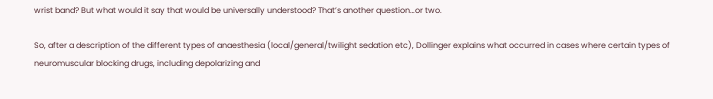wrist band? But what would it say that would be universally understood? That’s another question…or two.

So, after a description of the different types of anaesthesia (local/general/twilight sedation etc), Dollinger explains what occurred in cases where certain types of neuromuscular blocking drugs, including depolarizing and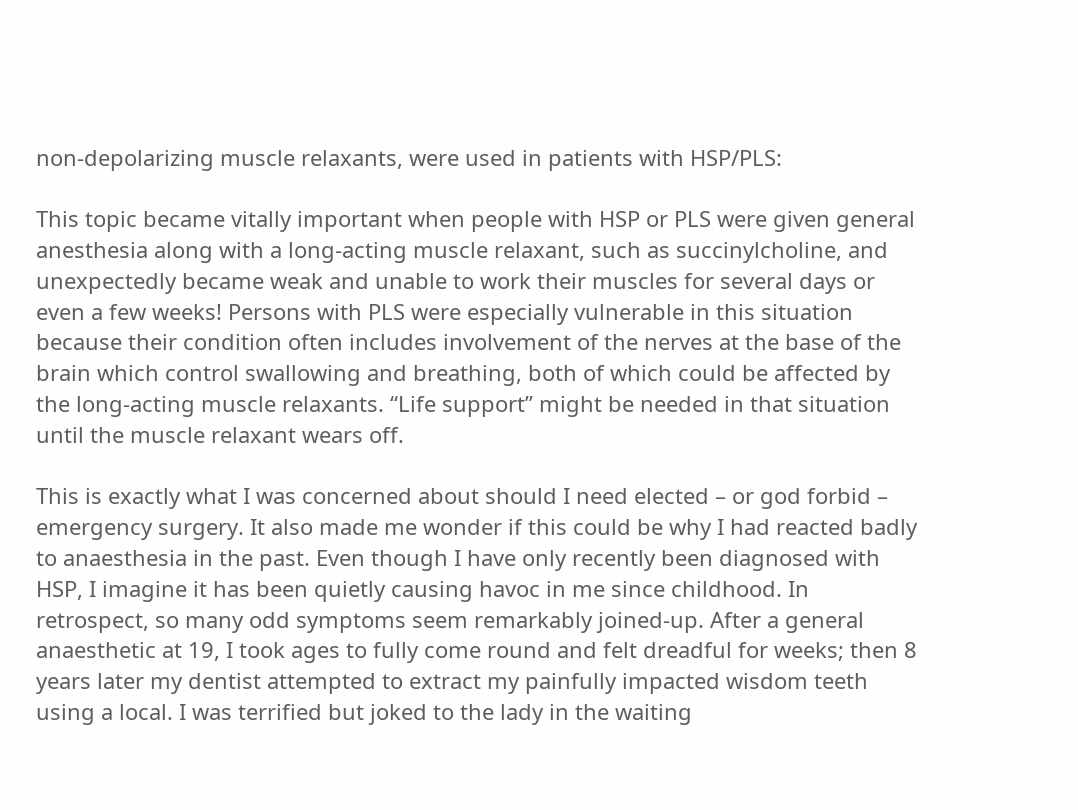non-depolarizing muscle relaxants, were used in patients with HSP/PLS:

This topic became vitally important when people with HSP or PLS were given general anesthesia along with a long-acting muscle relaxant, such as succinylcholine, and unexpectedly became weak and unable to work their muscles for several days or even a few weeks! Persons with PLS were especially vulnerable in this situation because their condition often includes involvement of the nerves at the base of the brain which control swallowing and breathing, both of which could be affected by the long-acting muscle relaxants. “Life support” might be needed in that situation until the muscle relaxant wears off.

This is exactly what I was concerned about should I need elected – or god forbid – emergency surgery. It also made me wonder if this could be why I had reacted badly to anaesthesia in the past. Even though I have only recently been diagnosed with HSP, I imagine it has been quietly causing havoc in me since childhood. In retrospect, so many odd symptoms seem remarkably joined-up. After a general anaesthetic at 19, I took ages to fully come round and felt dreadful for weeks; then 8 years later my dentist attempted to extract my painfully impacted wisdom teeth using a local. I was terrified but joked to the lady in the waiting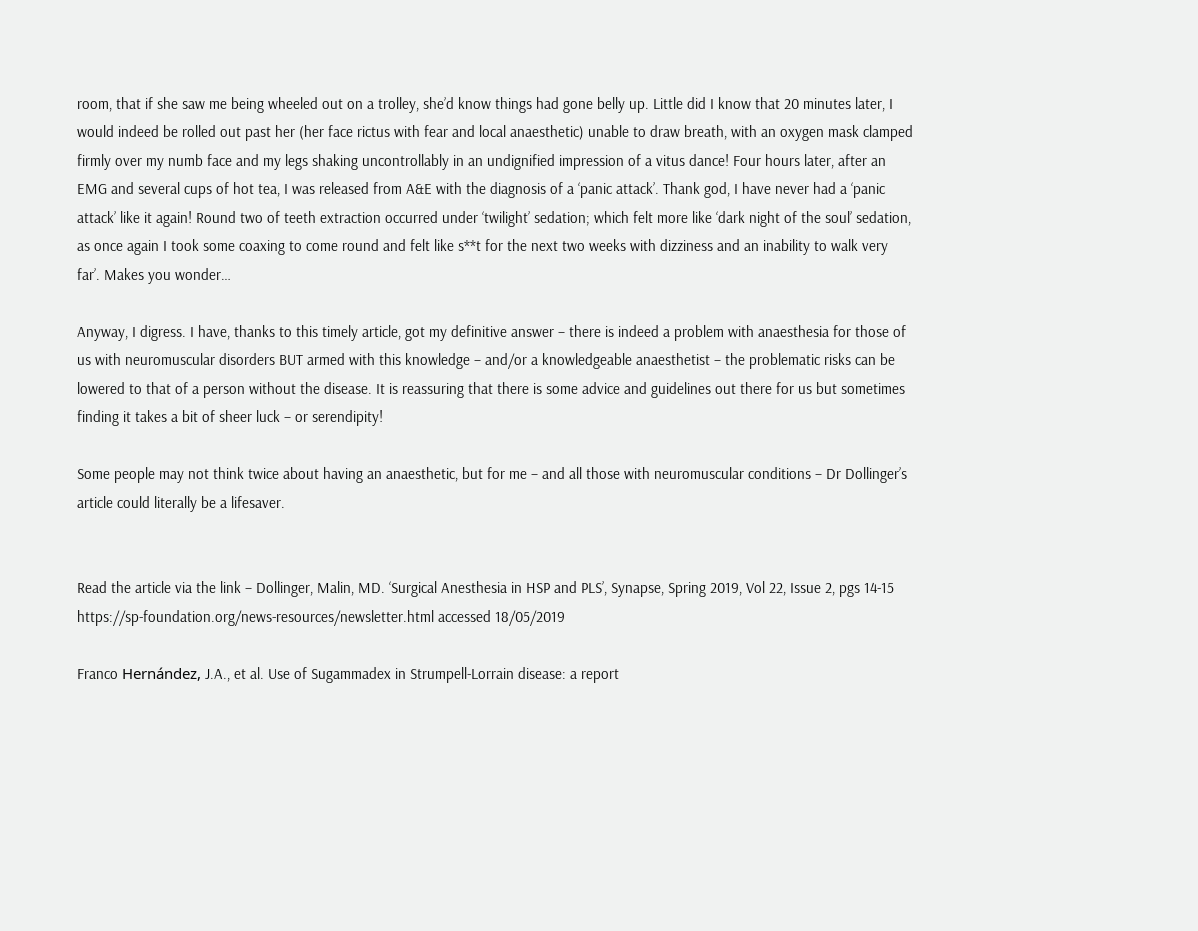room, that if she saw me being wheeled out on a trolley, she’d know things had gone belly up. Little did I know that 20 minutes later, I would indeed be rolled out past her (her face rictus with fear and local anaesthetic) unable to draw breath, with an oxygen mask clamped firmly over my numb face and my legs shaking uncontrollably in an undignified impression of a vitus dance! Four hours later, after an EMG and several cups of hot tea, I was released from A&E with the diagnosis of a ‘panic attack’. Thank god, I have never had a ‘panic attack’ like it again! Round two of teeth extraction occurred under ‘twilight’ sedation; which felt more like ‘dark night of the soul’ sedation, as once again I took some coaxing to come round and felt like s**t for the next two weeks with dizziness and an inability to walk very far’. Makes you wonder…

Anyway, I digress. I have, thanks to this timely article, got my definitive answer – there is indeed a problem with anaesthesia for those of us with neuromuscular disorders BUT armed with this knowledge – and/or a knowledgeable anaesthetist – the problematic risks can be lowered to that of a person without the disease. It is reassuring that there is some advice and guidelines out there for us but sometimes finding it takes a bit of sheer luck – or serendipity!

Some people may not think twice about having an anaesthetic, but for me – and all those with neuromuscular conditions – Dr Dollinger’s article could literally be a lifesaver.


Read the article via the link – Dollinger, Malin, MD. ‘Surgical Anesthesia in HSP and PLS’, Synapse, Spring 2019, Vol 22, Issue 2, pgs 14-15 https://sp-foundation.org/news-resources/newsletter.html accessed 18/05/2019

Franco Hernández, J.A., et al. Use of Sugammadex in Strumpell-Lorrain disease: a report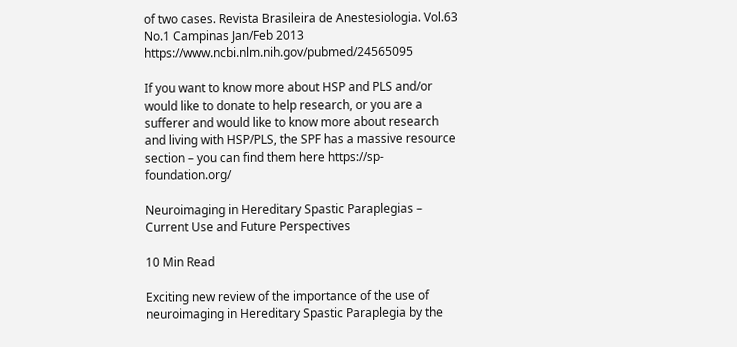of two cases. Revista Brasileira de Anestesiologia. Vol.63 No.1 Campinas Jan/Feb 2013 https://www.ncbi.nlm.nih.gov/pubmed/24565095

If you want to know more about HSP and PLS and/or would like to donate to help research, or you are a sufferer and would like to know more about research and living with HSP/PLS, the SPF has a massive resource section – you can find them here https://sp-foundation.org/

Neuroimaging in Hereditary Spastic Paraplegias – Current Use and Future Perspectives

10 Min Read

Exciting new review of the importance of the use of neuroimaging in Hereditary Spastic Paraplegia by the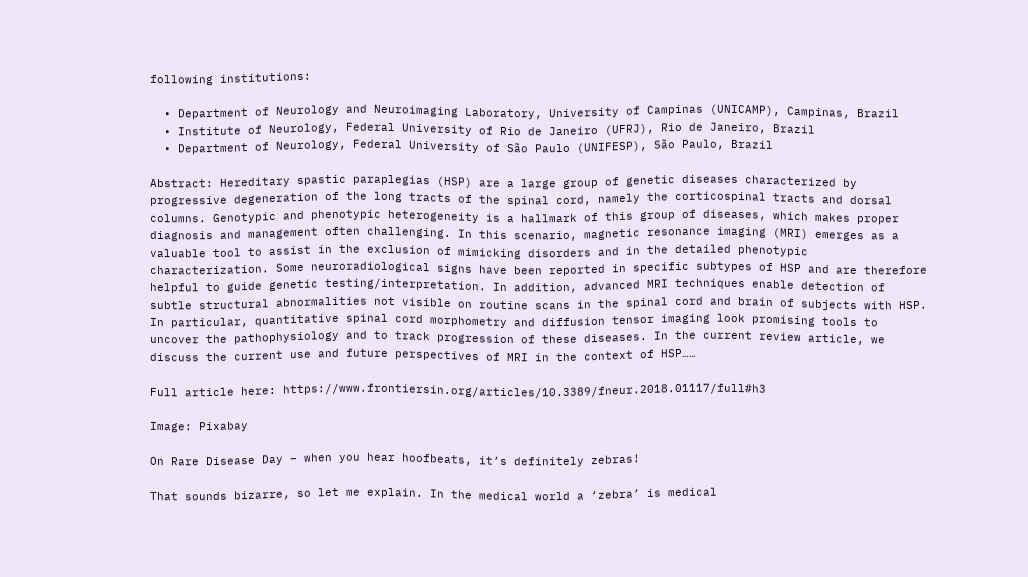following institutions:

  • Department of Neurology and Neuroimaging Laboratory, University of Campinas (UNICAMP), Campinas, Brazil
  • Institute of Neurology, Federal University of Rio de Janeiro (UFRJ), Rio de Janeiro, Brazil
  • Department of Neurology, Federal University of São Paulo (UNIFESP), São Paulo, Brazil

Abstract: Hereditary spastic paraplegias (HSP) are a large group of genetic diseases characterized by progressive degeneration of the long tracts of the spinal cord, namely the corticospinal tracts and dorsal columns. Genotypic and phenotypic heterogeneity is a hallmark of this group of diseases, which makes proper diagnosis and management often challenging. In this scenario, magnetic resonance imaging (MRI) emerges as a valuable tool to assist in the exclusion of mimicking disorders and in the detailed phenotypic characterization. Some neuroradiological signs have been reported in specific subtypes of HSP and are therefore helpful to guide genetic testing/interpretation. In addition, advanced MRI techniques enable detection of subtle structural abnormalities not visible on routine scans in the spinal cord and brain of subjects with HSP. In particular, quantitative spinal cord morphometry and diffusion tensor imaging look promising tools to uncover the pathophysiology and to track progression of these diseases. In the current review article, we discuss the current use and future perspectives of MRI in the context of HSP……

Full article here: https://www.frontiersin.org/articles/10.3389/fneur.2018.01117/full#h3

Image: Pixabay

On Rare Disease Day – when you hear hoofbeats, it’s definitely zebras!

That sounds bizarre, so let me explain. In the medical world a ‘zebra’ is medical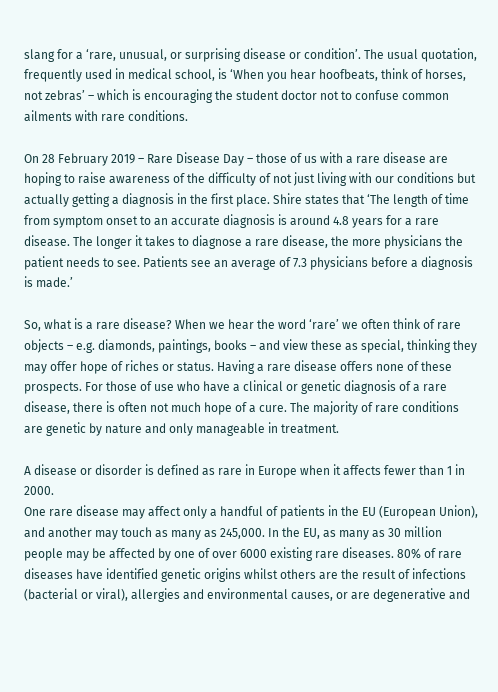slang for a ‘rare, unusual, or surprising disease or condition’. The usual quotation, frequently used in medical school, is ‘When you hear hoofbeats, think of horses, not zebras’ – which is encouraging the student doctor not to confuse common ailments with rare conditions.

On 28 February 2019 – Rare Disease Day – those of us with a rare disease are hoping to raise awareness of the difficulty of not just living with our conditions but actually getting a diagnosis in the first place. Shire states that ‘The length of time from symptom onset to an accurate diagnosis is around 4.8 years for a rare disease. The longer it takes to diagnose a rare disease, the more physicians the patient needs to see. Patients see an average of 7.3 physicians before a diagnosis is made.’

So, what is a rare disease? When we hear the word ‘rare’ we often think of rare objects – e.g. diamonds, paintings, books – and view these as special, thinking they may offer hope of riches or status. Having a rare disease offers none of these prospects. For those of use who have a clinical or genetic diagnosis of a rare disease, there is often not much hope of a cure. The majority of rare conditions are genetic by nature and only manageable in treatment.

A disease or disorder is defined as rare in Europe when it affects fewer than 1 in 2000.
One rare disease may affect only a handful of patients in the EU (European Union), and another may touch as many as 245,000. In the EU, as many as 30 million people may be affected by one of over 6000 existing rare diseases. 80% of rare diseases have identified genetic origins whilst others are the result of infections (bacterial or viral), allergies and environmental causes, or are degenerative and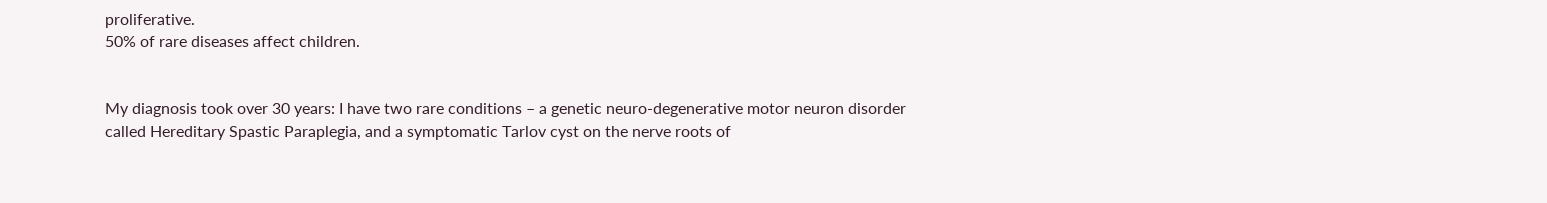proliferative.
50% of rare diseases affect children.


My diagnosis took over 30 years: I have two rare conditions – a genetic neuro-degenerative motor neuron disorder called Hereditary Spastic Paraplegia, and a symptomatic Tarlov cyst on the nerve roots of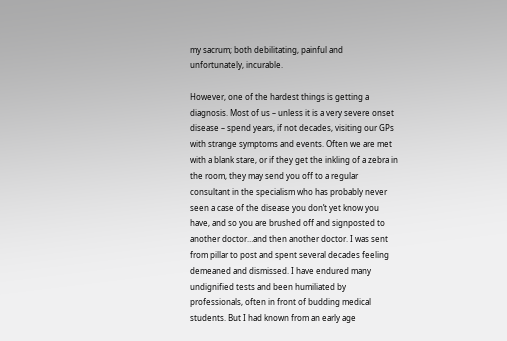my sacrum; both debilitating, painful and unfortunately, incurable.

However, one of the hardest things is getting a diagnosis. Most of us – unless it is a very severe onset disease – spend years, if not decades, visiting our GPs with strange symptoms and events. Often we are met with a blank stare, or if they get the inkling of a zebra in the room, they may send you off to a regular consultant in the specialism who has probably never seen a case of the disease you don’t yet know you have, and so you are brushed off and signposted to another doctor…and then another doctor. I was sent from pillar to post and spent several decades feeling demeaned and dismissed. I have endured many undignified tests and been humiliated by professionals, often in front of budding medical students. But I had known from an early age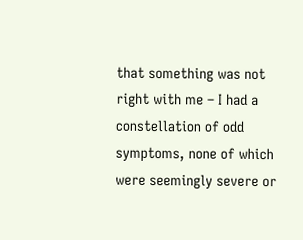that something was not right with me – I had a constellation of odd symptoms, none of which were seemingly severe or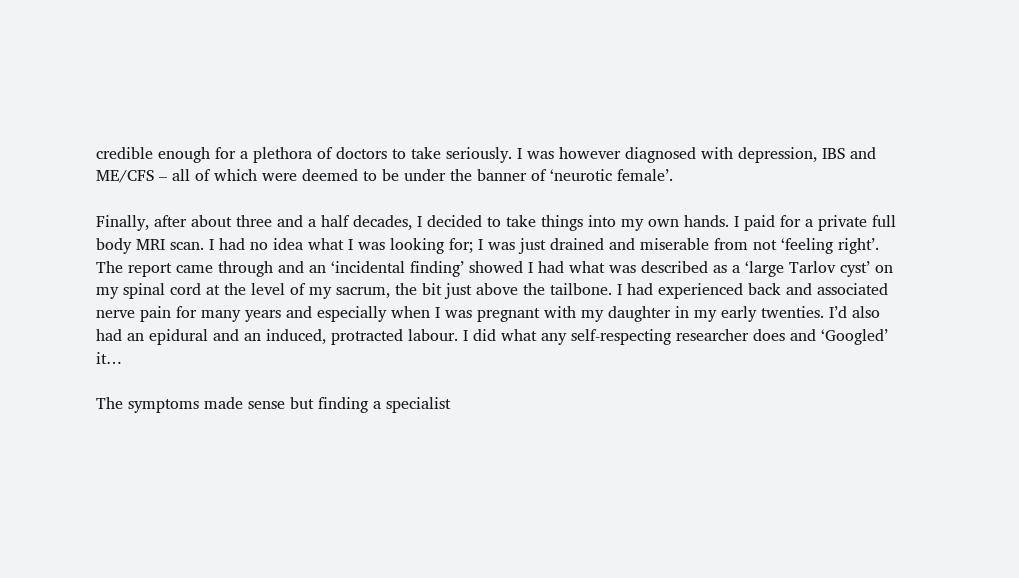credible enough for a plethora of doctors to take seriously. I was however diagnosed with depression, IBS and ME/CFS – all of which were deemed to be under the banner of ‘neurotic female’.

Finally, after about three and a half decades, I decided to take things into my own hands. I paid for a private full body MRI scan. I had no idea what I was looking for; I was just drained and miserable from not ‘feeling right’. The report came through and an ‘incidental finding’ showed I had what was described as a ‘large Tarlov cyst’ on my spinal cord at the level of my sacrum, the bit just above the tailbone. I had experienced back and associated nerve pain for many years and especially when I was pregnant with my daughter in my early twenties. I’d also had an epidural and an induced, protracted labour. I did what any self-respecting researcher does and ‘Googled’ it…

The symptoms made sense but finding a specialist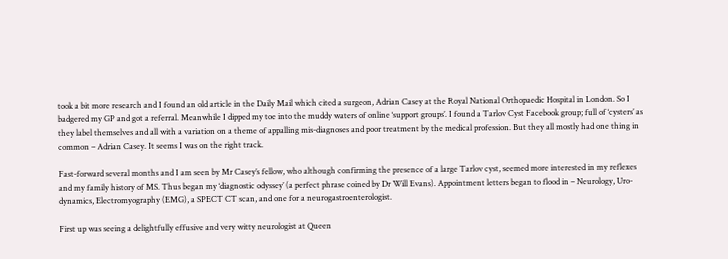took a bit more research and I found an old article in the Daily Mail which cited a surgeon, Adrian Casey at the Royal National Orthopaedic Hospital in London. So I badgered my GP and got a referral. Meanwhile I dipped my toe into the muddy waters of online ‘support groups’. I found a Tarlov Cyst Facebook group; full of ‘cysters’ as they label themselves and all with a variation on a theme of appalling mis-diagnoses and poor treatment by the medical profession. But they all mostly had one thing in common – Adrian Casey. It seems I was on the right track.

Fast-forward several months and I am seen by Mr Casey’s fellow, who although confirming the presence of a large Tarlov cyst, seemed more interested in my reflexes and my family history of MS. Thus began my ‘diagnostic odyssey’ (a perfect phrase coined by Dr Will Evans). Appointment letters began to flood in – Neurology, Uro-dynamics, Electromyography (EMG), a SPECT CT scan, and one for a neurogastroenterologist.

First up was seeing a delightfully effusive and very witty neurologist at Queen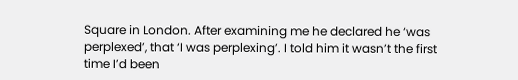Square in London. After examining me he declared he ‘was perplexed’, that ‘I was perplexing’. I told him it wasn’t the first time I’d been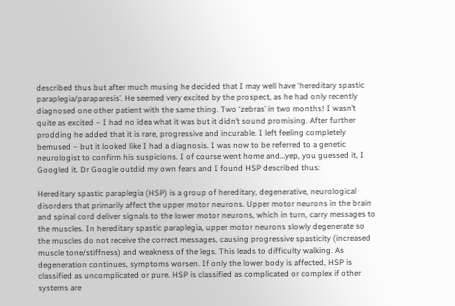described thus but after much musing he decided that I may well have ‘hereditary spastic paraplegia/paraparesis’. He seemed very excited by the prospect, as he had only recently diagnosed one other patient with the same thing. Two ‘zebras’ in two months! I wasn’t quite as excited – I had no idea what it was but it didn’t sound promising. After further prodding he added that it is rare, progressive and incurable. I left feeling completely bemused – but it looked like I had a diagnosis. I was now to be referred to a genetic neurologist to confirm his suspicions. I of course went home and…yep, you guessed it, I Googled it. Dr Google outdid my own fears and I found HSP described thus:

Hereditary spastic paraplegia (HSP) is a group of hereditary, degenerative, neurological disorders that primarily affect the upper motor neurons. Upper motor neurons in the brain and spinal cord deliver signals to the lower motor neurons, which in turn, carry messages to the muscles. In hereditary spastic paraplegia, upper motor neurons slowly degenerate so the muscles do not receive the correct messages, causing progressive spasticity (increased muscle tone/stiffness) and weakness of the legs. This leads to difficulty walking. As degeneration continues, symptoms worsen. If only the lower body is affected, HSP is classified as uncomplicated or pure. HSP is classified as complicated or complex if other systems are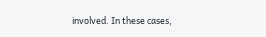involved. In these cases,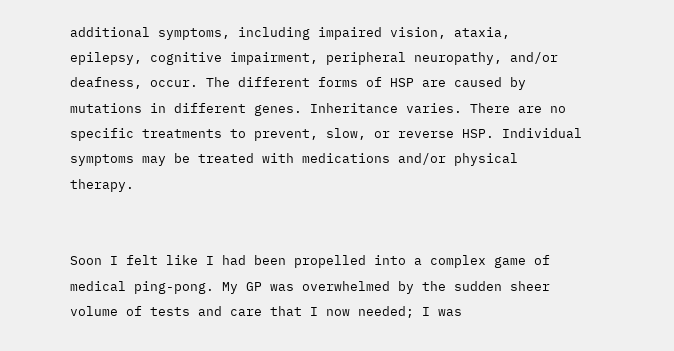additional symptoms, including impaired vision, ataxia, epilepsy, cognitive impairment, peripheral neuropathy, and/or deafness, occur. The different forms of HSP are caused by mutations in different genes. Inheritance varies. There are no specific treatments to prevent, slow, or reverse HSP. Individual symptoms may be treated with medications and/or physical therapy.


Soon I felt like I had been propelled into a complex game of medical ping-pong. My GP was overwhelmed by the sudden sheer volume of tests and care that I now needed; I was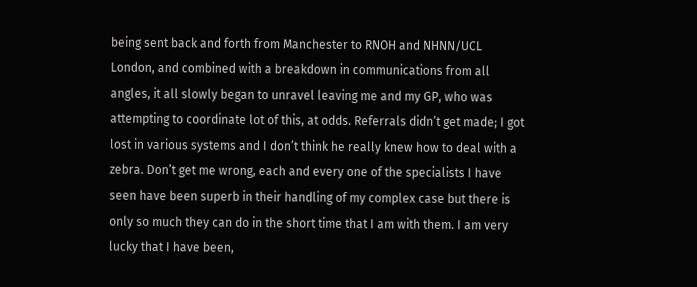being sent back and forth from Manchester to RNOH and NHNN/UCL London, and combined with a breakdown in communications from all angles, it all slowly began to unravel leaving me and my GP, who was attempting to coordinate lot of this, at odds. Referrals didn’t get made; I got lost in various systems and I don’t think he really knew how to deal with a zebra. Don’t get me wrong, each and every one of the specialists I have seen have been superb in their handling of my complex case but there is only so much they can do in the short time that I am with them. I am very lucky that I have been,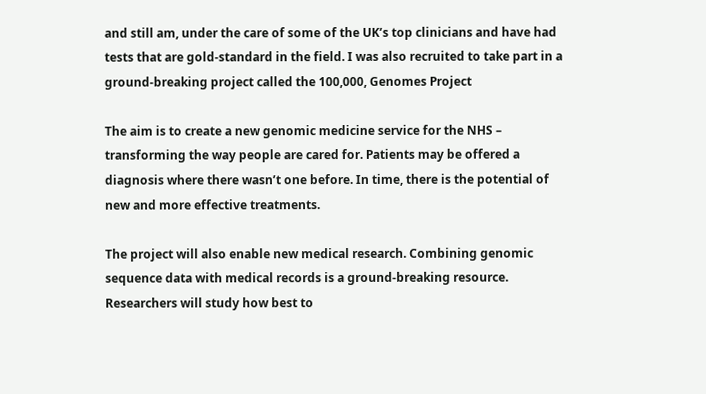and still am, under the care of some of the UK’s top clinicians and have had tests that are gold-standard in the field. I was also recruited to take part in a ground-breaking project called the 100,000, Genomes Project

The aim is to create a new genomic medicine service for the NHS – transforming the way people are cared for. Patients may be offered a diagnosis where there wasn’t one before. In time, there is the potential of new and more effective treatments.

The project will also enable new medical research. Combining genomic sequence data with medical records is a ground-breaking resource. Researchers will study how best to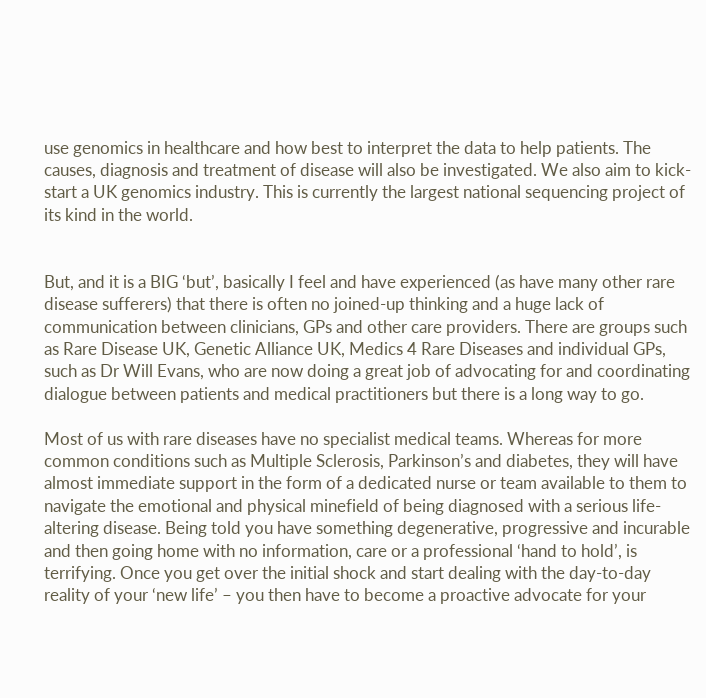use genomics in healthcare and how best to interpret the data to help patients. The causes, diagnosis and treatment of disease will also be investigated. We also aim to kick-start a UK genomics industry. This is currently the largest national sequencing project of its kind in the world.


But, and it is a BIG ‘but’, basically I feel and have experienced (as have many other rare disease sufferers) that there is often no joined-up thinking and a huge lack of communication between clinicians, GPs and other care providers. There are groups such as Rare Disease UK, Genetic Alliance UK, Medics 4 Rare Diseases and individual GPs, such as Dr Will Evans, who are now doing a great job of advocating for and coordinating dialogue between patients and medical practitioners but there is a long way to go.

Most of us with rare diseases have no specialist medical teams. Whereas for more common conditions such as Multiple Sclerosis, Parkinson’s and diabetes, they will have almost immediate support in the form of a dedicated nurse or team available to them to navigate the emotional and physical minefield of being diagnosed with a serious life-altering disease. Being told you have something degenerative, progressive and incurable and then going home with no information, care or a professional ‘hand to hold’, is terrifying. Once you get over the initial shock and start dealing with the day-to-day reality of your ‘new life’ – you then have to become a proactive advocate for your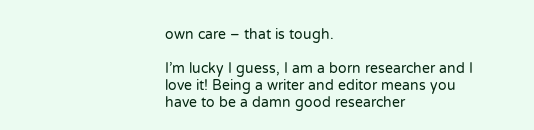own care – that is tough.

I’m lucky I guess, I am a born researcher and I love it! Being a writer and editor means you have to be a damn good researcher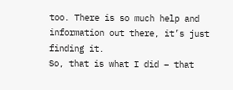too. There is so much help and information out there, it’s just finding it.
So, that is what I did – that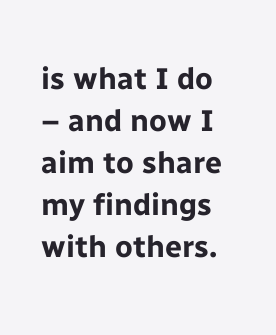is what I do – and now I aim to share my findings with others.